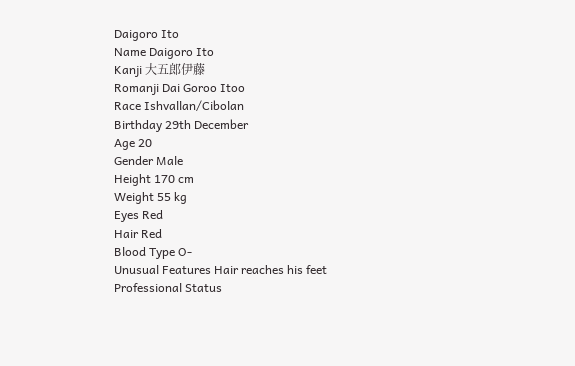Daigoro Ito
Name Daigoro Ito
Kanji 大五郎伊藤
Romanji Dai Goroo Itoo
Race Ishvallan/Cibolan
Birthday 29th December
Age 20
Gender Male
Height 170 cm
Weight 55 kg
Eyes Red
Hair Red
Blood Type O-
Unusual Features Hair reaches his feet
Professional Status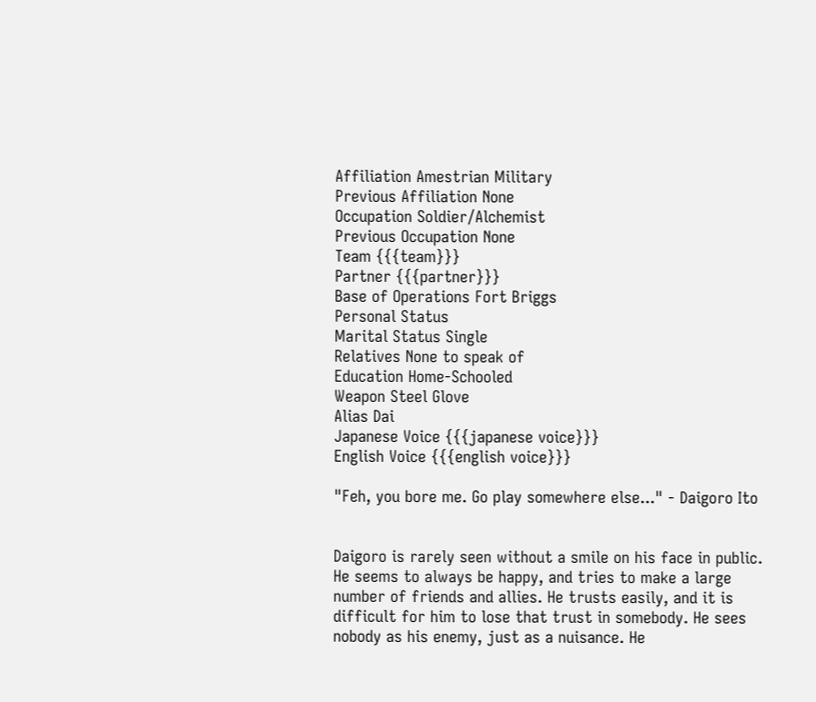Affiliation Amestrian Military
Previous Affiliation None
Occupation Soldier/Alchemist
Previous Occupation None
Team {{{team}}}
Partner {{{partner}}}
Base of Operations Fort Briggs
Personal Status
Marital Status Single
Relatives None to speak of
Education Home-Schooled
Weapon Steel Glove
Alias Dai
Japanese Voice {{{japanese voice}}}
English Voice {{{english voice}}}

"Feh, you bore me. Go play somewhere else..." - Daigoro Ito


Daigoro is rarely seen without a smile on his face in public. He seems to always be happy, and tries to make a large number of friends and allies. He trusts easily, and it is difficult for him to lose that trust in somebody. He sees nobody as his enemy, just as a nuisance. He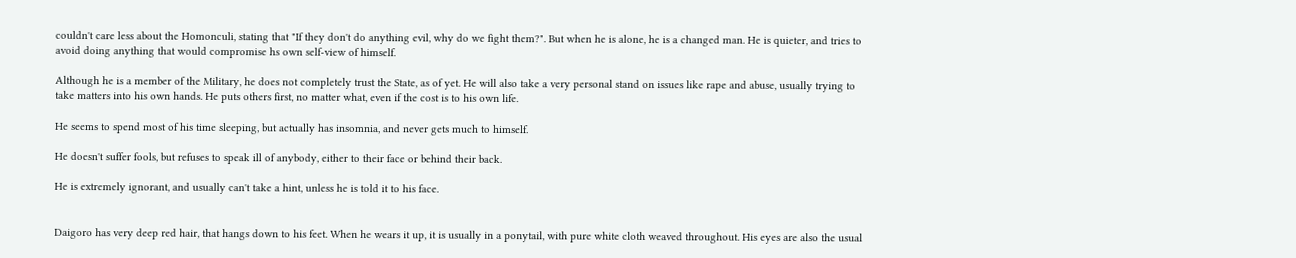couldn't care less about the Homonculi, stating that "If they don't do anything evil, why do we fight them?". But when he is alone, he is a changed man. He is quieter, and tries to avoid doing anything that would compromise hs own self-view of himself.

Although he is a member of the Military, he does not completely trust the State, as of yet. He will also take a very personal stand on issues like rape and abuse, usually trying to take matters into his own hands. He puts others first, no matter what, even if the cost is to his own life.

He seems to spend most of his time sleeping, but actually has insomnia, and never gets much to himself.

He doesn't suffer fools, but refuses to speak ill of anybody, either to their face or behind their back.

He is extremely ignorant, and usually can't take a hint, unless he is told it to his face.


Daigoro has very deep red hair, that hangs down to his feet. When he wears it up, it is usually in a ponytail, with pure white cloth weaved throughout. His eyes are also the usual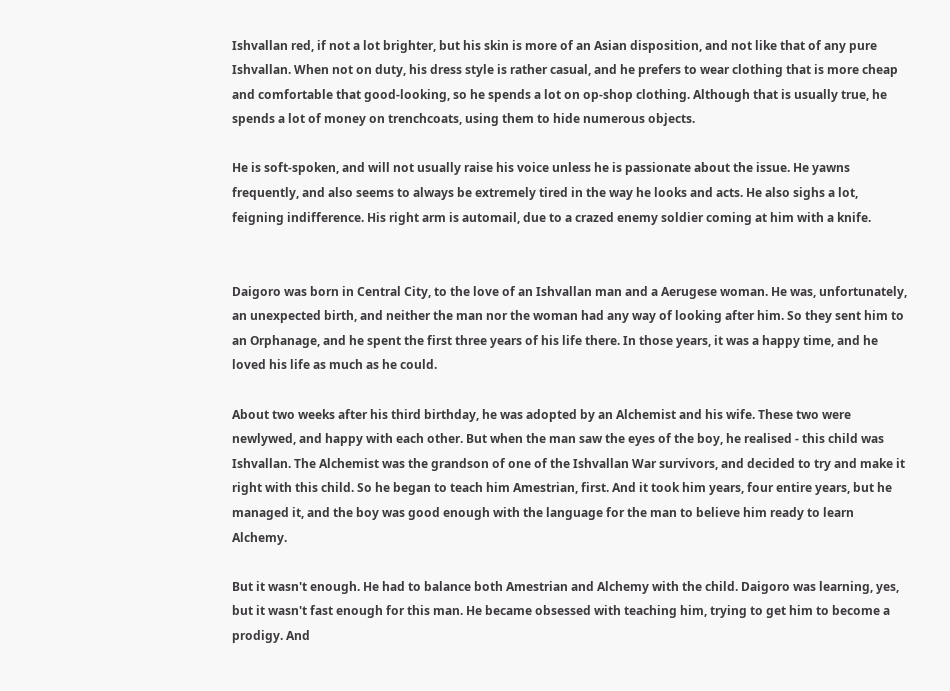Ishvallan red, if not a lot brighter, but his skin is more of an Asian disposition, and not like that of any pure Ishvallan. When not on duty, his dress style is rather casual, and he prefers to wear clothing that is more cheap and comfortable that good-looking, so he spends a lot on op-shop clothing. Although that is usually true, he spends a lot of money on trenchcoats, using them to hide numerous objects.

He is soft-spoken, and will not usually raise his voice unless he is passionate about the issue. He yawns frequently, and also seems to always be extremely tired in the way he looks and acts. He also sighs a lot, feigning indifference. His right arm is automail, due to a crazed enemy soldier coming at him with a knife.


Daigoro was born in Central City, to the love of an Ishvallan man and a Aerugese woman. He was, unfortunately, an unexpected birth, and neither the man nor the woman had any way of looking after him. So they sent him to an Orphanage, and he spent the first three years of his life there. In those years, it was a happy time, and he loved his life as much as he could.

About two weeks after his third birthday, he was adopted by an Alchemist and his wife. These two were newlywed, and happy with each other. But when the man saw the eyes of the boy, he realised - this child was Ishvallan. The Alchemist was the grandson of one of the Ishvallan War survivors, and decided to try and make it right with this child. So he began to teach him Amestrian, first. And it took him years, four entire years, but he managed it, and the boy was good enough with the language for the man to believe him ready to learn Alchemy.

But it wasn't enough. He had to balance both Amestrian and Alchemy with the child. Daigoro was learning, yes, but it wasn't fast enough for this man. He became obsessed with teaching him, trying to get him to become a prodigy. And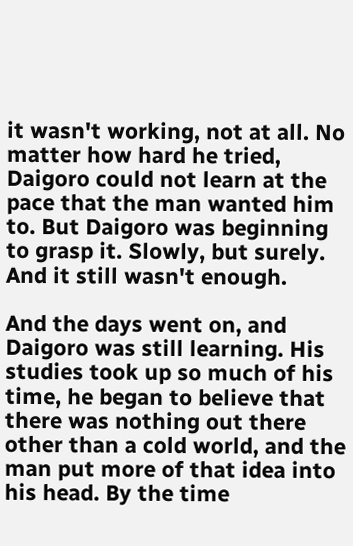it wasn't working, not at all. No matter how hard he tried, Daigoro could not learn at the pace that the man wanted him to. But Daigoro was beginning to grasp it. Slowly, but surely. And it still wasn't enough.

And the days went on, and Daigoro was still learning. His studies took up so much of his time, he began to believe that there was nothing out there other than a cold world, and the man put more of that idea into his head. By the time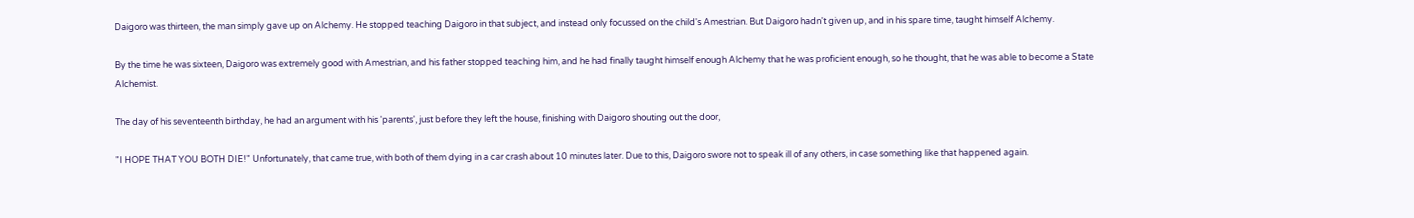Daigoro was thirteen, the man simply gave up on Alchemy. He stopped teaching Daigoro in that subject, and instead only focussed on the child's Amestrian. But Daigoro hadn't given up, and in his spare time, taught himself Alchemy.

By the time he was sixteen, Daigoro was extremely good with Amestrian, and his father stopped teaching him, and he had finally taught himself enough Alchemy that he was proficient enough, so he thought, that he was able to become a State Alchemist.

The day of his seventeenth birthday, he had an argument with his 'parents', just before they left the house, finishing with Daigoro shouting out the door,

"I HOPE THAT YOU BOTH DIE!" Unfortunately, that came true, with both of them dying in a car crash about 10 minutes later. Due to this, Daigoro swore not to speak ill of any others, in case something like that happened again.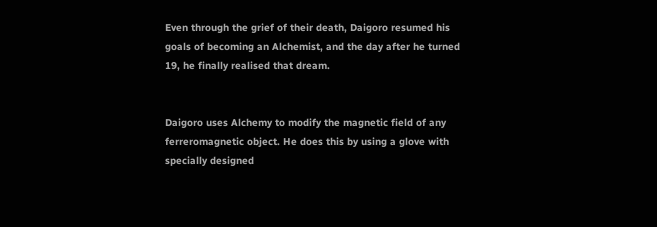Even through the grief of their death, Daigoro resumed his goals of becoming an Alchemist, and the day after he turned 19, he finally realised that dream.


Daigoro uses Alchemy to modify the magnetic field of any ferreromagnetic object. He does this by using a glove with specially designed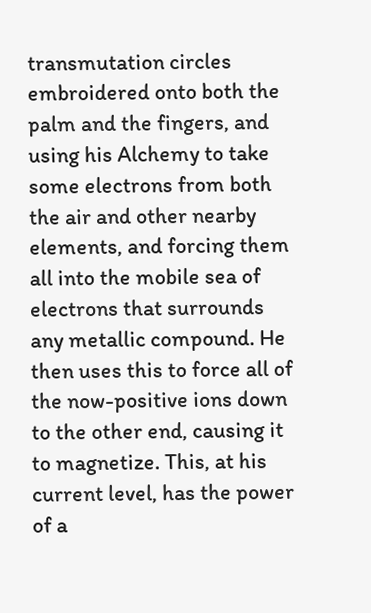transmutation circles embroidered onto both the palm and the fingers, and using his Alchemy to take some electrons from both the air and other nearby elements, and forcing them all into the mobile sea of electrons that surrounds any metallic compound. He then uses this to force all of the now-positive ions down to the other end, causing it to magnetize. This, at his current level, has the power of a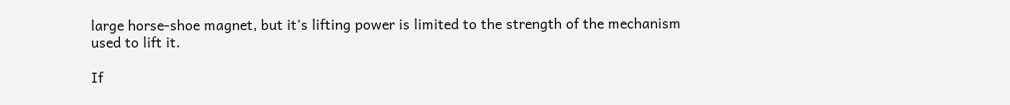large horse-shoe magnet, but it's lifting power is limited to the strength of the mechanism used to lift it.

If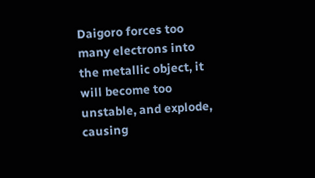Daigoro forces too many electrons into the metallic object, it will become too unstable, and explode, causing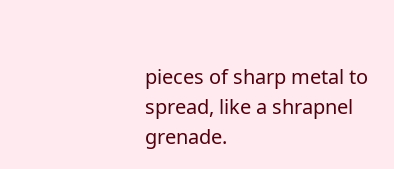pieces of sharp metal to spread, like a shrapnel grenade.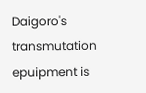Daigoro's transmutation epuipment is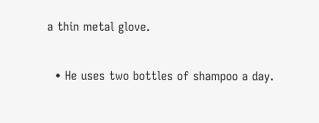a thin metal glove.


  • He uses two bottles of shampoo a day.